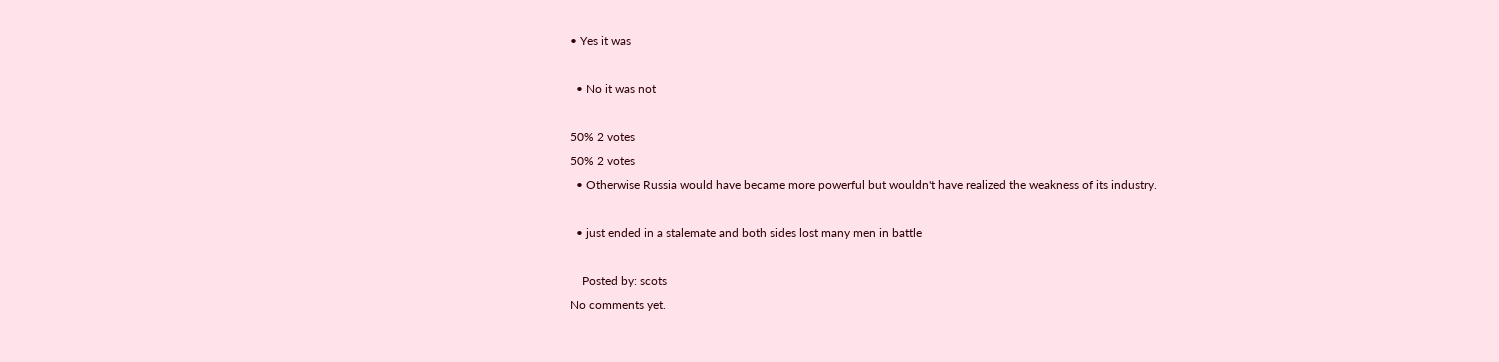• Yes it was

  • No it was not

50% 2 votes
50% 2 votes
  • Otherwise Russia would have became more powerful but wouldn't have realized the weakness of its industry.

  • just ended in a stalemate and both sides lost many men in battle

    Posted by: scots
No comments yet.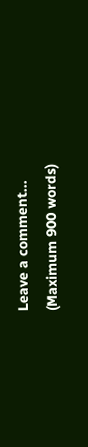Leave a comment...
(Maximum 900 words)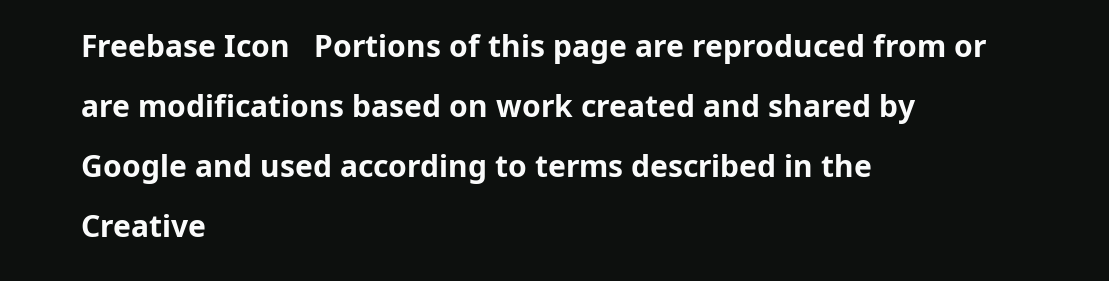Freebase Icon   Portions of this page are reproduced from or are modifications based on work created and shared by Google and used according to terms described in the Creative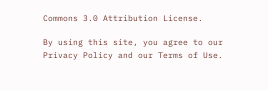Commons 3.0 Attribution License.

By using this site, you agree to our Privacy Policy and our Terms of Use.